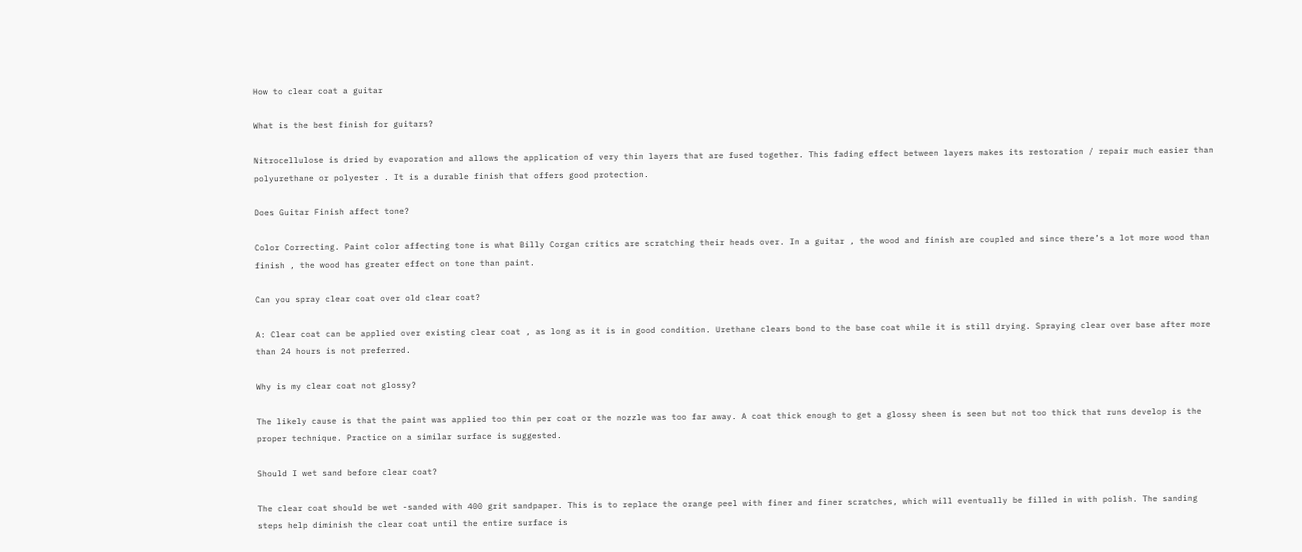How to clear coat a guitar

What is the best finish for guitars?

Nitrocellulose is dried by evaporation and allows the application of very thin layers that are fused together. This fading effect between layers makes its restoration / repair much easier than polyurethane or polyester . It is a durable finish that offers good protection.

Does Guitar Finish affect tone?

Color Correcting. Paint color affecting tone is what Billy Corgan critics are scratching their heads over. In a guitar , the wood and finish are coupled and since there’s a lot more wood than finish , the wood has greater effect on tone than paint.

Can you spray clear coat over old clear coat?

A: Clear coat can be applied over existing clear coat , as long as it is in good condition. Urethane clears bond to the base coat while it is still drying. Spraying clear over base after more than 24 hours is not preferred.

Why is my clear coat not glossy?

The likely cause is that the paint was applied too thin per coat or the nozzle was too far away. A coat thick enough to get a glossy sheen is seen but not too thick that runs develop is the proper technique. Practice on a similar surface is suggested.

Should I wet sand before clear coat?

The clear coat should be wet -sanded with 400 grit sandpaper. This is to replace the orange peel with finer and finer scratches, which will eventually be filled in with polish. The sanding steps help diminish the clear coat until the entire surface is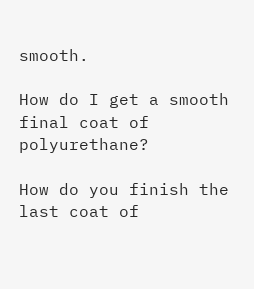smooth.

How do I get a smooth final coat of polyurethane?

How do you finish the last coat of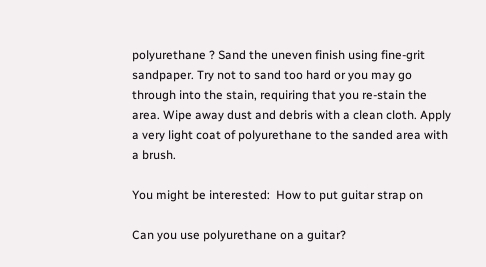polyurethane ? Sand the uneven finish using fine-grit sandpaper. Try not to sand too hard or you may go through into the stain, requiring that you re-stain the area. Wipe away dust and debris with a clean cloth. Apply a very light coat of polyurethane to the sanded area with a brush.

You might be interested:  How to put guitar strap on

Can you use polyurethane on a guitar?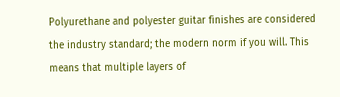Polyurethane and polyester guitar finishes are considered the industry standard; the modern norm if you will. This means that multiple layers of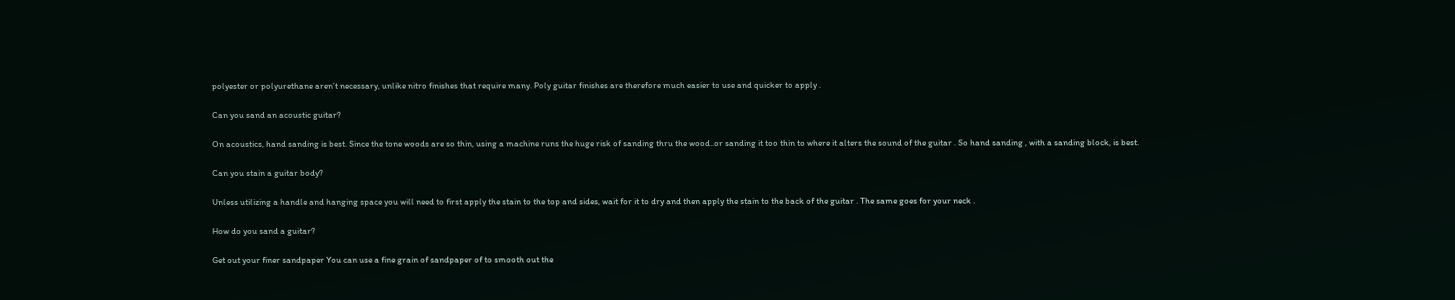polyester or polyurethane aren’t necessary, unlike nitro finishes that require many. Poly guitar finishes are therefore much easier to use and quicker to apply .

Can you sand an acoustic guitar?

On acoustics, hand sanding is best. Since the tone woods are so thin, using a machine runs the huge risk of sanding thru the wood..or sanding it too thin to where it alters the sound of the guitar . So hand sanding , with a sanding block, is best.

Can you stain a guitar body?

Unless utilizing a handle and hanging space you will need to first apply the stain to the top and sides, wait for it to dry and then apply the stain to the back of the guitar . The same goes for your neck .

How do you sand a guitar?

Get out your finer sandpaper You can use a fine grain of sandpaper of to smooth out the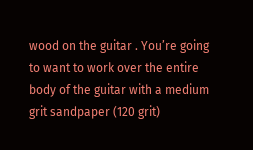wood on the guitar . You’re going to want to work over the entire body of the guitar with a medium grit sandpaper (120 grit)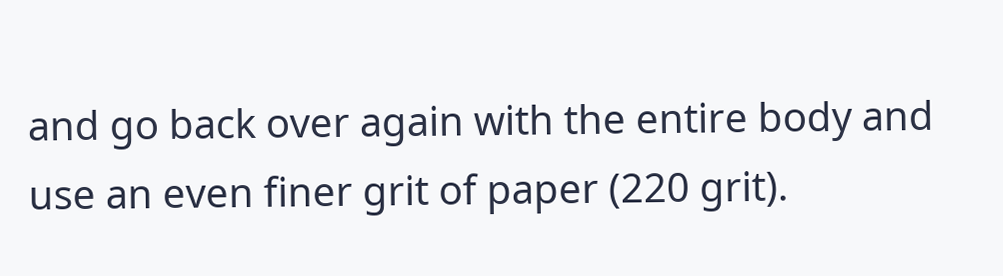and go back over again with the entire body and use an even finer grit of paper (220 grit).